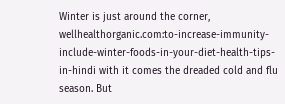Winter is just around the corner, wellhealthorganic.com:to-increase-immunity-include-winter-foods-in-your-diet-health-tips-in-hindi with it comes the dreaded cold and flu season. But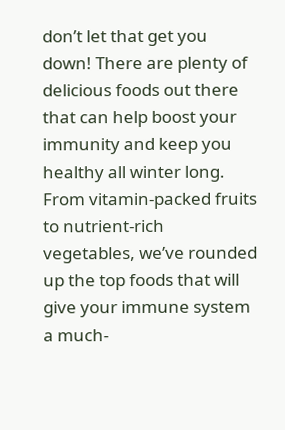don’t let that get you down! There are plenty of delicious foods out there that can help boost your immunity and keep you healthy all winter long. From vitamin-packed fruits to nutrient-rich vegetables, we’ve rounded up the top foods that will give your immune system a much-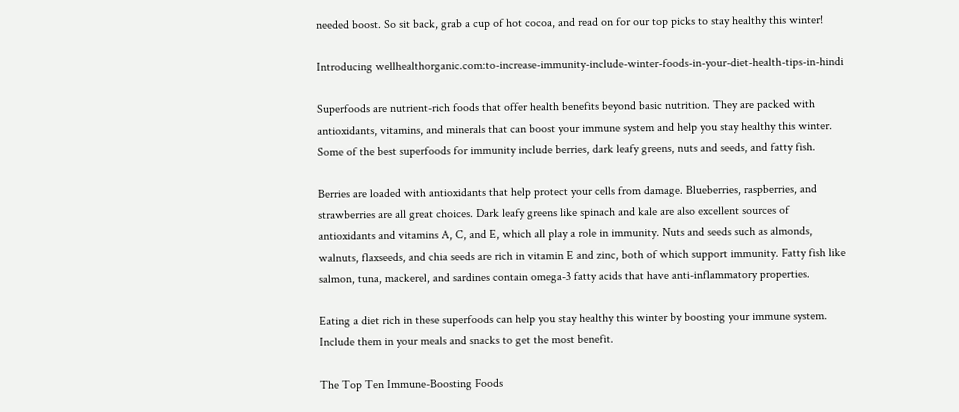needed boost. So sit back, grab a cup of hot cocoa, and read on for our top picks to stay healthy this winter!

Introducing wellhealthorganic.com:to-increase-immunity-include-winter-foods-in-your-diet-health-tips-in-hindi

Superfoods are nutrient-rich foods that offer health benefits beyond basic nutrition. They are packed with antioxidants, vitamins, and minerals that can boost your immune system and help you stay healthy this winter. Some of the best superfoods for immunity include berries, dark leafy greens, nuts and seeds, and fatty fish.

Berries are loaded with antioxidants that help protect your cells from damage. Blueberries, raspberries, and strawberries are all great choices. Dark leafy greens like spinach and kale are also excellent sources of antioxidants and vitamins A, C, and E, which all play a role in immunity. Nuts and seeds such as almonds, walnuts, flaxseeds, and chia seeds are rich in vitamin E and zinc, both of which support immunity. Fatty fish like salmon, tuna, mackerel, and sardines contain omega-3 fatty acids that have anti-inflammatory properties.

Eating a diet rich in these superfoods can help you stay healthy this winter by boosting your immune system. Include them in your meals and snacks to get the most benefit.

The Top Ten Immune-Boosting Foods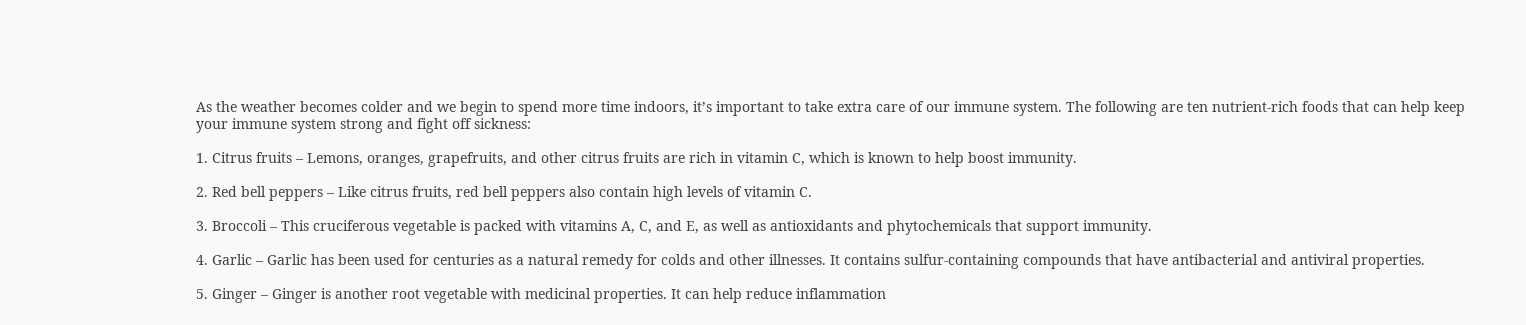As the weather becomes colder and we begin to spend more time indoors, it’s important to take extra care of our immune system. The following are ten nutrient-rich foods that can help keep your immune system strong and fight off sickness:

1. Citrus fruits – Lemons, oranges, grapefruits, and other citrus fruits are rich in vitamin C, which is known to help boost immunity.

2. Red bell peppers – Like citrus fruits, red bell peppers also contain high levels of vitamin C.

3. Broccoli – This cruciferous vegetable is packed with vitamins A, C, and E, as well as antioxidants and phytochemicals that support immunity.

4. Garlic – Garlic has been used for centuries as a natural remedy for colds and other illnesses. It contains sulfur-containing compounds that have antibacterial and antiviral properties.

5. Ginger – Ginger is another root vegetable with medicinal properties. It can help reduce inflammation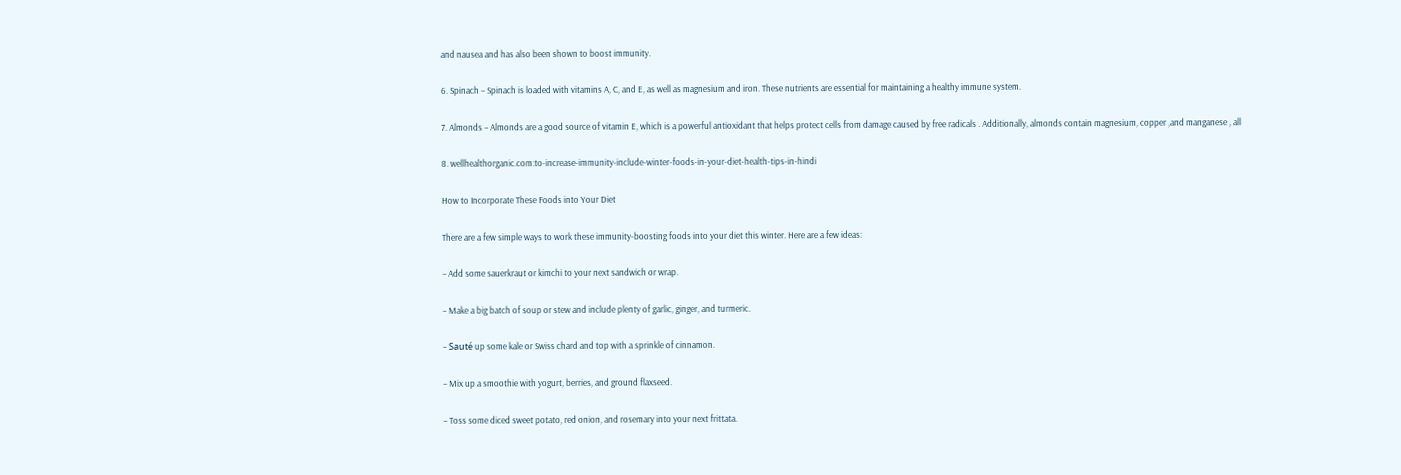and nausea and has also been shown to boost immunity.

6. Spinach – Spinach is loaded with vitamins A, C, and E, as well as magnesium and iron. These nutrients are essential for maintaining a healthy immune system.

7. Almonds – Almonds are a good source of vitamin E, which is a powerful antioxidant that helps protect cells from damage caused by free radicals . Additionally, almonds contain magnesium, copper ,and manganese , all

8. wellhealthorganic.com:to-increase-immunity-include-winter-foods-in-your-diet-health-tips-in-hindi

How to Incorporate These Foods into Your Diet

There are a few simple ways to work these immunity-boosting foods into your diet this winter. Here are a few ideas:

– Add some sauerkraut or kimchi to your next sandwich or wrap.

– Make a big batch of soup or stew and include plenty of garlic, ginger, and turmeric.

– Sauté up some kale or Swiss chard and top with a sprinkle of cinnamon.

– Mix up a smoothie with yogurt, berries, and ground flaxseed.

– Toss some diced sweet potato, red onion, and rosemary into your next frittata.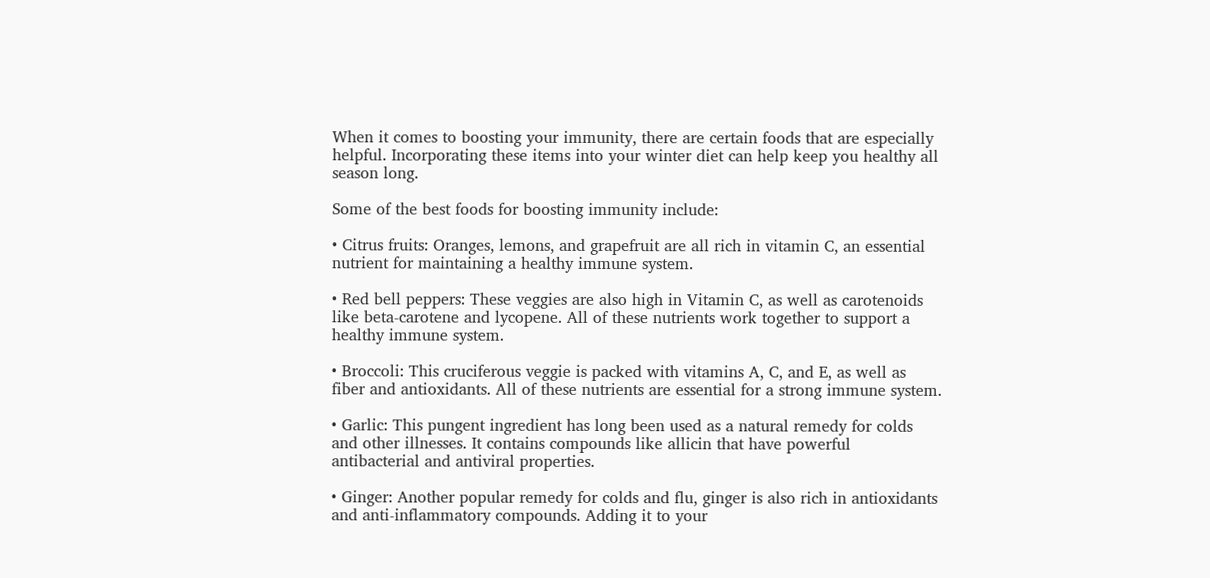When it comes to boosting your immunity, there are certain foods that are especially helpful. Incorporating these items into your winter diet can help keep you healthy all season long.

Some of the best foods for boosting immunity include:

• Citrus fruits: Oranges, lemons, and grapefruit are all rich in vitamin C, an essential nutrient for maintaining a healthy immune system.

• Red bell peppers: These veggies are also high in Vitamin C, as well as carotenoids like beta-carotene and lycopene. All of these nutrients work together to support a healthy immune system.

• Broccoli: This cruciferous veggie is packed with vitamins A, C, and E, as well as fiber and antioxidants. All of these nutrients are essential for a strong immune system.

• Garlic: This pungent ingredient has long been used as a natural remedy for colds and other illnesses. It contains compounds like allicin that have powerful antibacterial and antiviral properties.

• Ginger: Another popular remedy for colds and flu, ginger is also rich in antioxidants and anti-inflammatory compounds. Adding it to your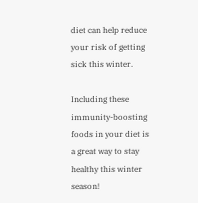diet can help reduce your risk of getting sick this winter.

Including these immunity-boosting foods in your diet is a great way to stay healthy this winter season!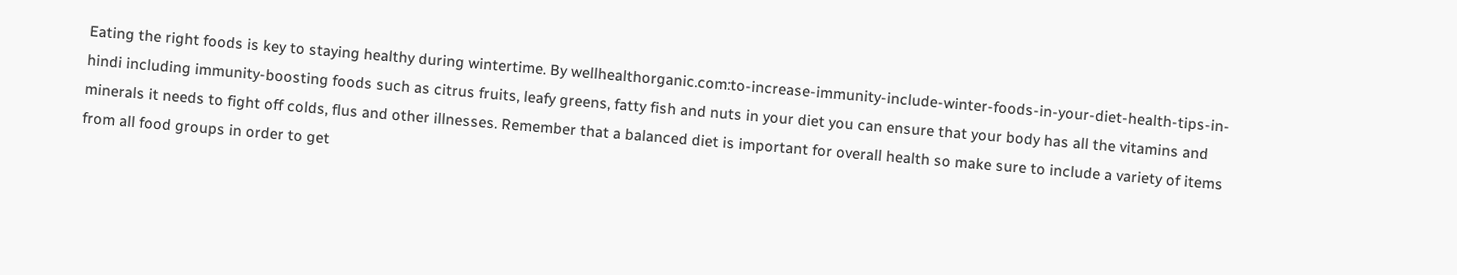Eating the right foods is key to staying healthy during wintertime. By wellhealthorganic.com:to-increase-immunity-include-winter-foods-in-your-diet-health-tips-in-hindi including immunity-boosting foods such as citrus fruits, leafy greens, fatty fish and nuts in your diet you can ensure that your body has all the vitamins and minerals it needs to fight off colds, flus and other illnesses. Remember that a balanced diet is important for overall health so make sure to include a variety of items from all food groups in order to get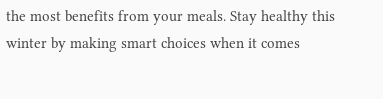the most benefits from your meals. Stay healthy this winter by making smart choices when it comes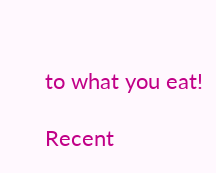to what you eat!

Recent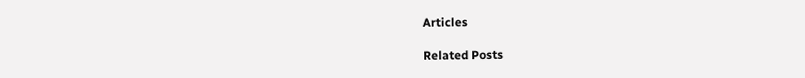Articles

Related Posts